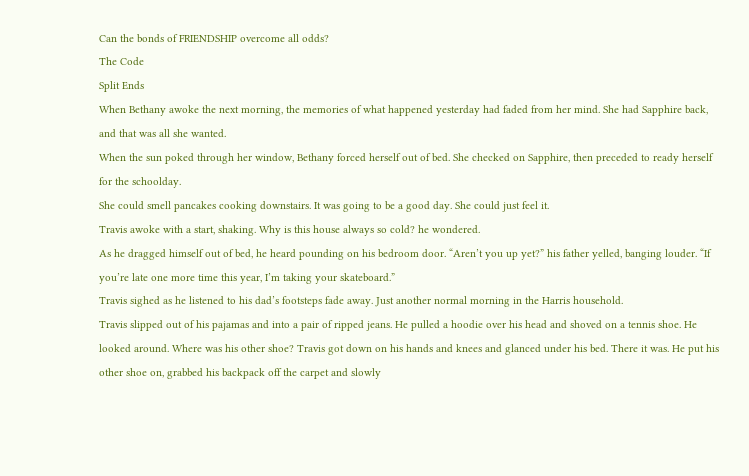Can the bonds of FRIENDSHIP overcome all odds?
The Code
Split Ends
When Bethany awoke the next morning, the memories of what happened yesterday had faded from her mind. She had Sapphire back, and that was all she wanted.
When the sun poked through her window, Bethany forced herself out of bed. She checked on Sapphire, then preceded to ready herself for the schoolday.
She could smell pancakes cooking downstairs. It was going to be a good day. She could just feel it.
Travis awoke with a start, shaking. Why is this house always so cold? he wondered.
As he dragged himself out of bed, he heard pounding on his bedroom door. “Aren’t you up yet?” his father yelled, banging louder. “If you’re late one more time this year, I’m taking your skateboard.”
Travis sighed as he listened to his dad’s footsteps fade away. Just another normal morning in the Harris household.
Travis slipped out of his pajamas and into a pair of ripped jeans. He pulled a hoodie over his head and shoved on a tennis shoe. He looked around. Where was his other shoe? Travis got down on his hands and knees and glanced under his bed. There it was. He put his other shoe on, grabbed his backpack off the carpet and slowly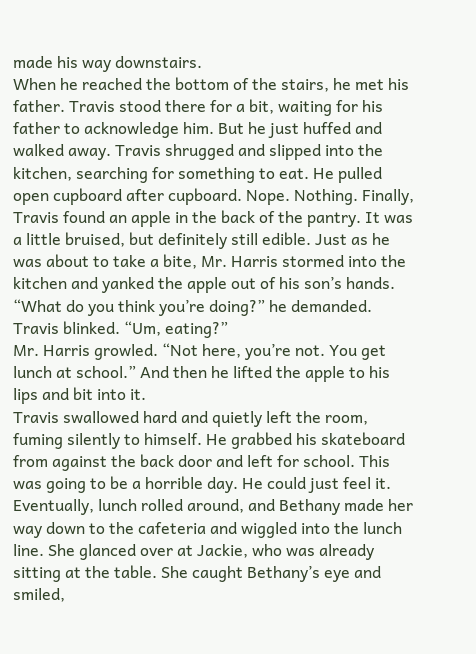made his way downstairs.
When he reached the bottom of the stairs, he met his father. Travis stood there for a bit, waiting for his father to acknowledge him. But he just huffed and walked away. Travis shrugged and slipped into the kitchen, searching for something to eat. He pulled open cupboard after cupboard. Nope. Nothing. Finally, Travis found an apple in the back of the pantry. It was a little bruised, but definitely still edible. Just as he was about to take a bite, Mr. Harris stormed into the kitchen and yanked the apple out of his son’s hands. “What do you think you’re doing?” he demanded.
Travis blinked. “Um, eating?”
Mr. Harris growled. “Not here, you’re not. You get lunch at school.” And then he lifted the apple to his lips and bit into it.
Travis swallowed hard and quietly left the room, fuming silently to himself. He grabbed his skateboard from against the back door and left for school. This was going to be a horrible day. He could just feel it.
Eventually, lunch rolled around, and Bethany made her way down to the cafeteria and wiggled into the lunch line. She glanced over at Jackie, who was already sitting at the table. She caught Bethany’s eye and smiled,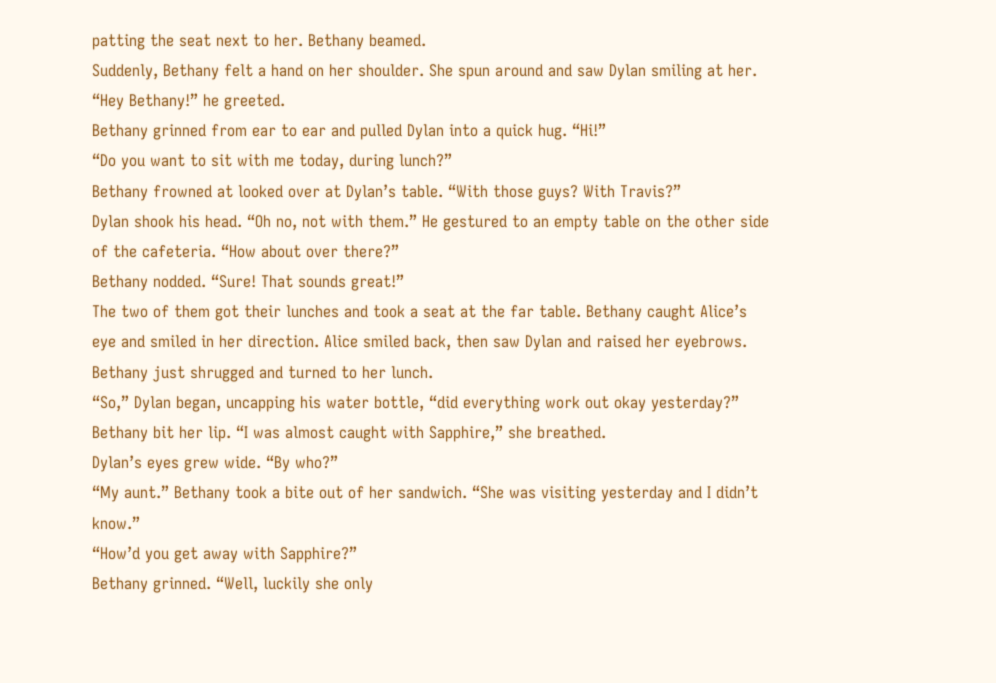patting the seat next to her. Bethany beamed.
Suddenly, Bethany felt a hand on her shoulder. She spun around and saw Dylan smiling at her. “Hey Bethany!” he greeted.
Bethany grinned from ear to ear and pulled Dylan into a quick hug. “Hi!”
“Do you want to sit with me today, during lunch?”
Bethany frowned at looked over at Dylan’s table. “With those guys? With Travis?”
Dylan shook his head. “Oh no, not with them.” He gestured to an empty table on the other side of the cafeteria. “How about over there?”
Bethany nodded. “Sure! That sounds great!”
The two of them got their lunches and took a seat at the far table. Bethany caught Alice’s eye and smiled in her direction. Alice smiled back, then saw Dylan and raised her eyebrows. Bethany just shrugged and turned to her lunch.
“So,” Dylan began, uncapping his water bottle, “did everything work out okay yesterday?”
Bethany bit her lip. “I was almost caught with Sapphire,” she breathed.
Dylan’s eyes grew wide. “By who?”
“My aunt.” Bethany took a bite out of her sandwich. “She was visiting yesterday and I didn’t know.”
“How’d you get away with Sapphire?”
Bethany grinned. “Well, luckily she only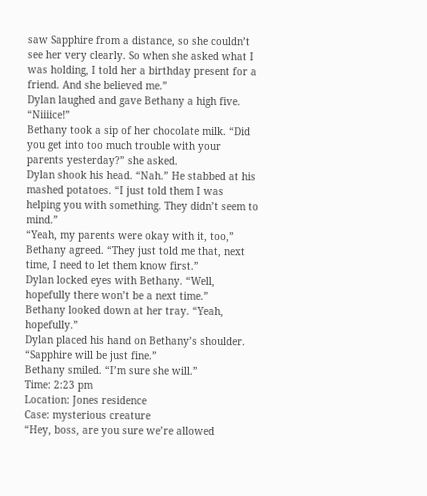saw Sapphire from a distance, so she couldn’t see her very clearly. So when she asked what I was holding, I told her a birthday present for a friend. And she believed me.”
Dylan laughed and gave Bethany a high five. “Niiiice!”
Bethany took a sip of her chocolate milk. “Did you get into too much trouble with your parents yesterday?” she asked.
Dylan shook his head. “Nah.” He stabbed at his mashed potatoes. “I just told them I was helping you with something. They didn’t seem to mind.”
“Yeah, my parents were okay with it, too,” Bethany agreed. “They just told me that, next time, I need to let them know first.”
Dylan locked eyes with Bethany. “Well, hopefully there won’t be a next time.”
Bethany looked down at her tray. “Yeah, hopefully.”
Dylan placed his hand on Bethany’s shoulder. “Sapphire will be just fine.”
Bethany smiled. “I’m sure she will.”
Time: 2:23 pm
Location: Jones residence
Case: mysterious creature
“Hey, boss, are you sure we’re allowed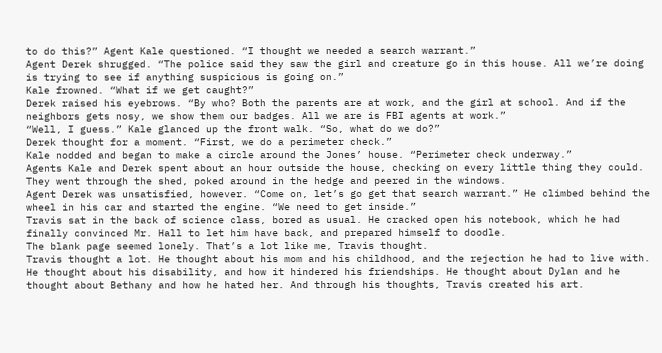to do this?” Agent Kale questioned. “I thought we needed a search warrant.”
Agent Derek shrugged. “The police said they saw the girl and creature go in this house. All we’re doing is trying to see if anything suspicious is going on.”
Kale frowned. “What if we get caught?”
Derek raised his eyebrows. “By who? Both the parents are at work, and the girl at school. And if the neighbors gets nosy, we show them our badges. All we are is FBI agents at work.”
“Well, I guess.” Kale glanced up the front walk. “So, what do we do?”
Derek thought for a moment. “First, we do a perimeter check.”
Kale nodded and began to make a circle around the Jones’ house. “Perimeter check underway.”
Agents Kale and Derek spent about an hour outside the house, checking on every little thing they could. They went through the shed, poked around in the hedge and peered in the windows.
Agent Derek was unsatisfied, however. “Come on, let’s go get that search warrant.” He climbed behind the wheel in his car and started the engine. “We need to get inside.”
Travis sat in the back of science class, bored as usual. He cracked open his notebook, which he had finally convinced Mr. Hall to let him have back, and prepared himself to doodle.
The blank page seemed lonely. That’s a lot like me, Travis thought.
Travis thought a lot. He thought about his mom and his childhood, and the rejection he had to live with. He thought about his disability, and how it hindered his friendships. He thought about Dylan and he thought about Bethany and how he hated her. And through his thoughts, Travis created his art.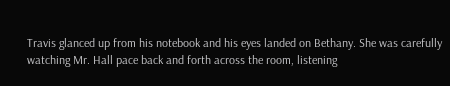Travis glanced up from his notebook and his eyes landed on Bethany. She was carefully watching Mr. Hall pace back and forth across the room, listening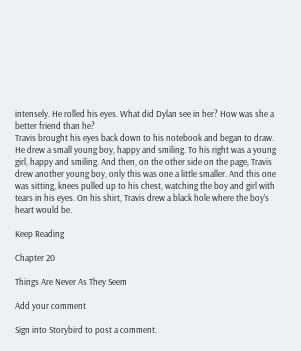intensely. He rolled his eyes. What did Dylan see in her? How was she a better friend than he?
Travis brought his eyes back down to his notebook and began to draw. He drew a small young boy, happy and smiling. To his right was a young girl, happy and smiling. And then, on the other side on the page, Travis drew another young boy, only this was one a little smaller. And this one was sitting, knees pulled up to his chest, watching the boy and girl with tears in his eyes. On his shirt, Travis drew a black hole where the boy’s heart would be.

Keep Reading

Chapter 20

Things Are Never As They Seem

Add your comment

Sign into Storybird to post a comment.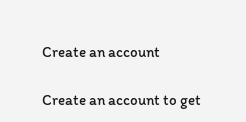Create an account

Create an account to get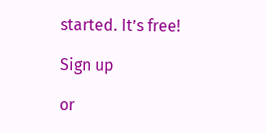started. It’s free!

Sign up

or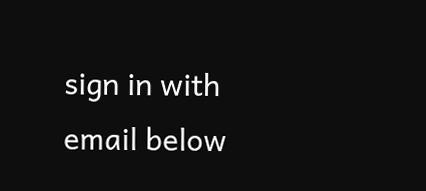sign in with email below